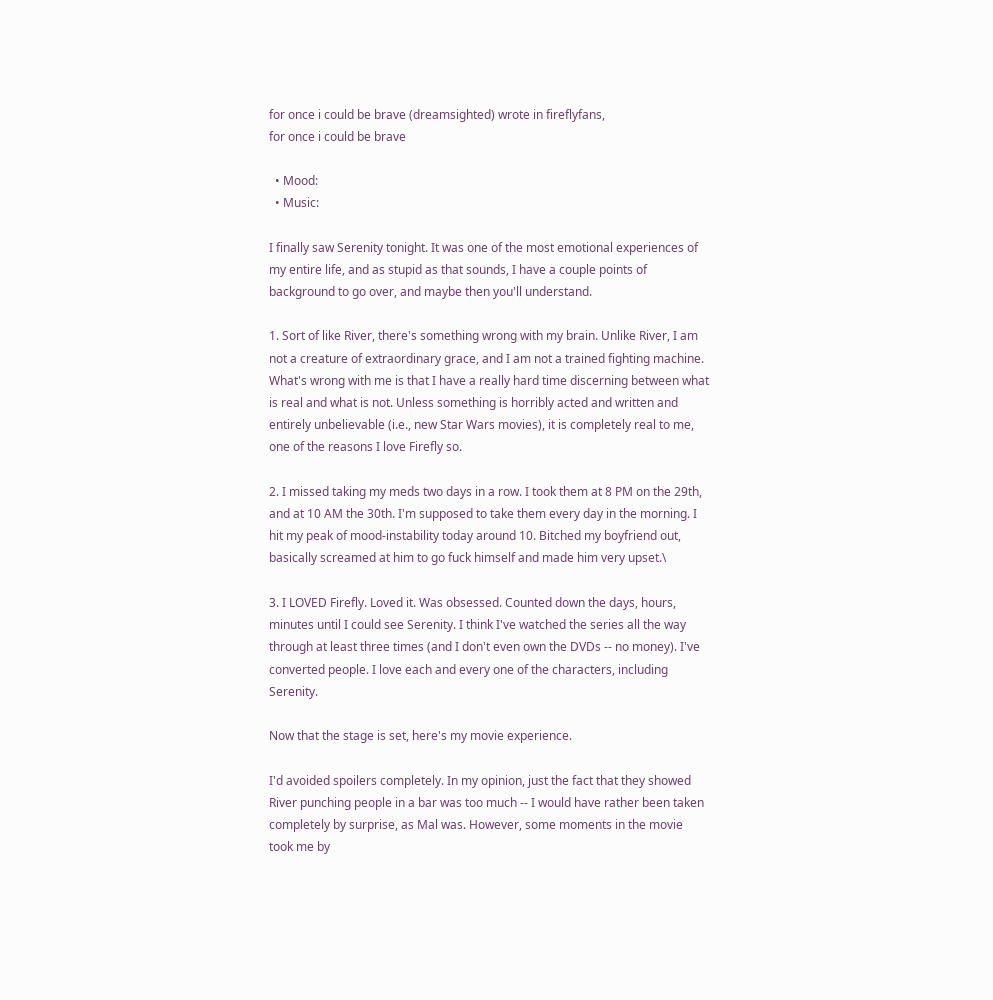for once i could be brave (dreamsighted) wrote in fireflyfans,
for once i could be brave

  • Mood:
  • Music:

I finally saw Serenity tonight. It was one of the most emotional experiences of my entire life, and as stupid as that sounds, I have a couple points of background to go over, and maybe then you'll understand.

1. Sort of like River, there's something wrong with my brain. Unlike River, I am not a creature of extraordinary grace, and I am not a trained fighting machine. What's wrong with me is that I have a really hard time discerning between what is real and what is not. Unless something is horribly acted and written and entirely unbelievable (i.e., new Star Wars movies), it is completely real to me, one of the reasons I love Firefly so.

2. I missed taking my meds two days in a row. I took them at 8 PM on the 29th, and at 10 AM the 30th. I'm supposed to take them every day in the morning. I hit my peak of mood-instability today around 10. Bitched my boyfriend out, basically screamed at him to go fuck himself and made him very upset.\

3. I LOVED Firefly. Loved it. Was obsessed. Counted down the days, hours, minutes until I could see Serenity. I think I've watched the series all the way through at least three times (and I don't even own the DVDs -- no money). I've converted people. I love each and every one of the characters, including Serenity.

Now that the stage is set, here's my movie experience.

I'd avoided spoilers completely. In my opinion, just the fact that they showed River punching people in a bar was too much -- I would have rather been taken completely by surprise, as Mal was. However, some moments in the movie took me by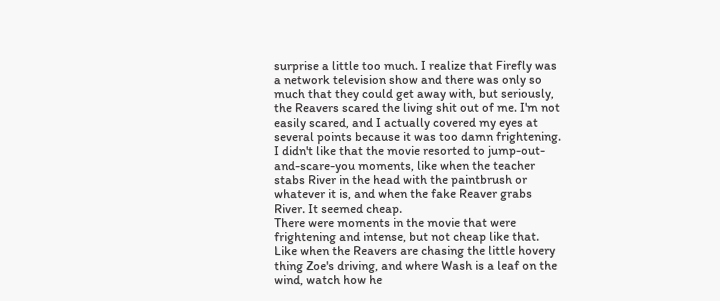surprise a little too much. I realize that Firefly was a network television show and there was only so much that they could get away with, but seriously, the Reavers scared the living shit out of me. I'm not easily scared, and I actually covered my eyes at several points because it was too damn frightening. I didn't like that the movie resorted to jump-out-and-scare-you moments, like when the teacher stabs River in the head with the paintbrush or whatever it is, and when the fake Reaver grabs River. It seemed cheap.
There were moments in the movie that were frightening and intense, but not cheap like that. Like when the Reavers are chasing the little hovery thing Zoe's driving, and where Wash is a leaf on the wind, watch how he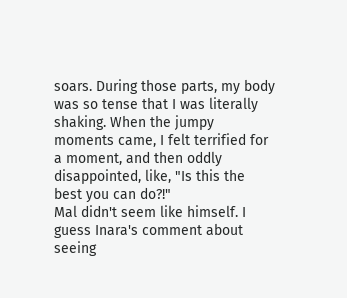soars. During those parts, my body was so tense that I was literally shaking. When the jumpy moments came, I felt terrified for a moment, and then oddly disappointed, like, "Is this the best you can do?!"
Mal didn't seem like himself. I guess Inara's comment about seeing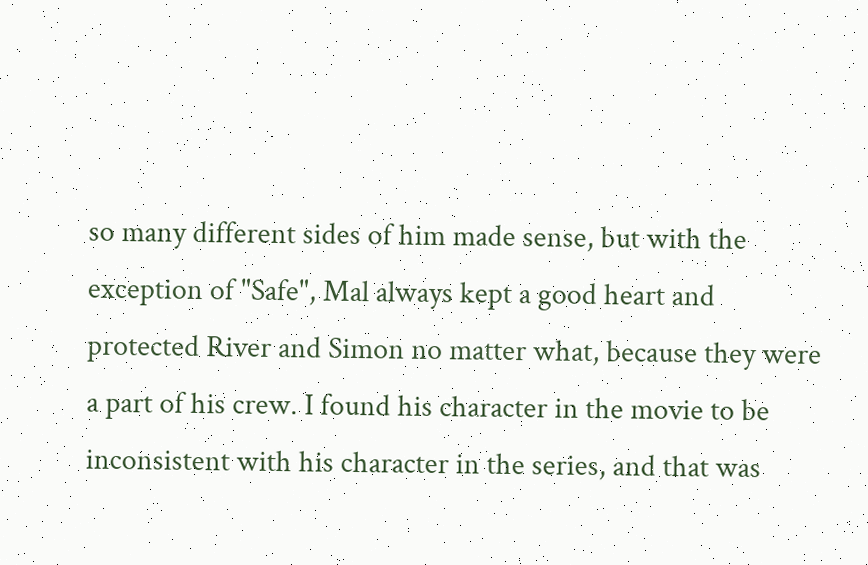so many different sides of him made sense, but with the exception of "Safe", Mal always kept a good heart and protected River and Simon no matter what, because they were a part of his crew. I found his character in the movie to be inconsistent with his character in the series, and that was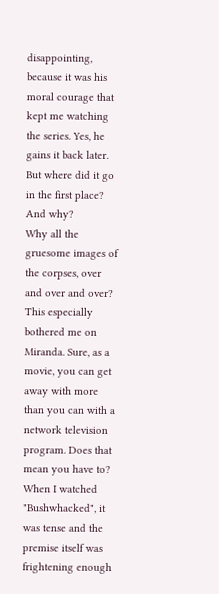disappointing, because it was his moral courage that kept me watching the series. Yes, he gains it back later. But where did it go in the first place? And why?
Why all the gruesome images of the corpses, over and over and over? This especially bothered me on Miranda. Sure, as a movie, you can get away with more than you can with a network television program. Does that mean you have to? When I watched "Bushwhacked", it was tense and the premise itself was frightening enough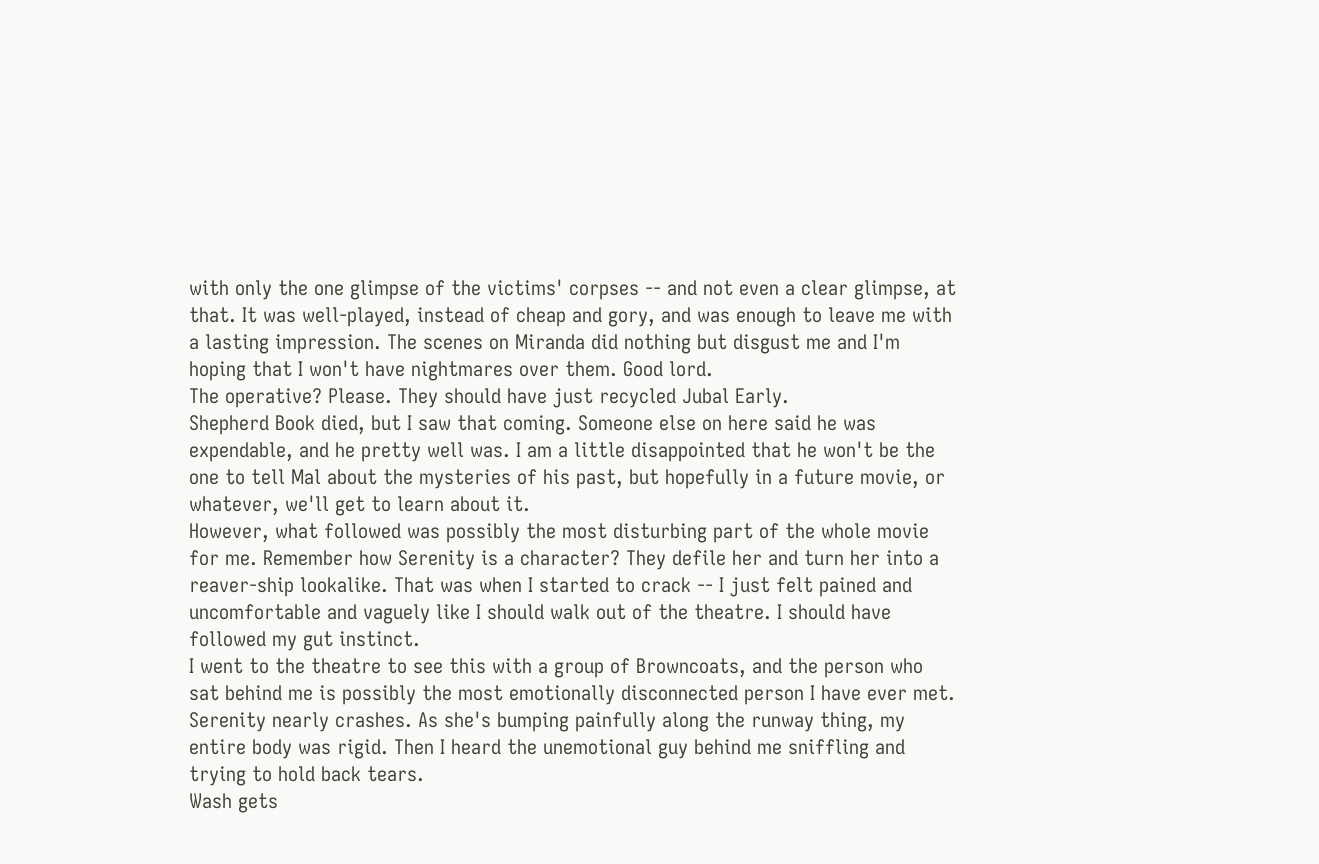with only the one glimpse of the victims' corpses -- and not even a clear glimpse, at that. It was well-played, instead of cheap and gory, and was enough to leave me with a lasting impression. The scenes on Miranda did nothing but disgust me and I'm hoping that I won't have nightmares over them. Good lord.
The operative? Please. They should have just recycled Jubal Early.
Shepherd Book died, but I saw that coming. Someone else on here said he was expendable, and he pretty well was. I am a little disappointed that he won't be the one to tell Mal about the mysteries of his past, but hopefully in a future movie, or whatever, we'll get to learn about it.
However, what followed was possibly the most disturbing part of the whole movie for me. Remember how Serenity is a character? They defile her and turn her into a reaver-ship lookalike. That was when I started to crack -- I just felt pained and uncomfortable and vaguely like I should walk out of the theatre. I should have followed my gut instinct.
I went to the theatre to see this with a group of Browncoats, and the person who sat behind me is possibly the most emotionally disconnected person I have ever met. Serenity nearly crashes. As she's bumping painfully along the runway thing, my entire body was rigid. Then I heard the unemotional guy behind me sniffling and trying to hold back tears.
Wash gets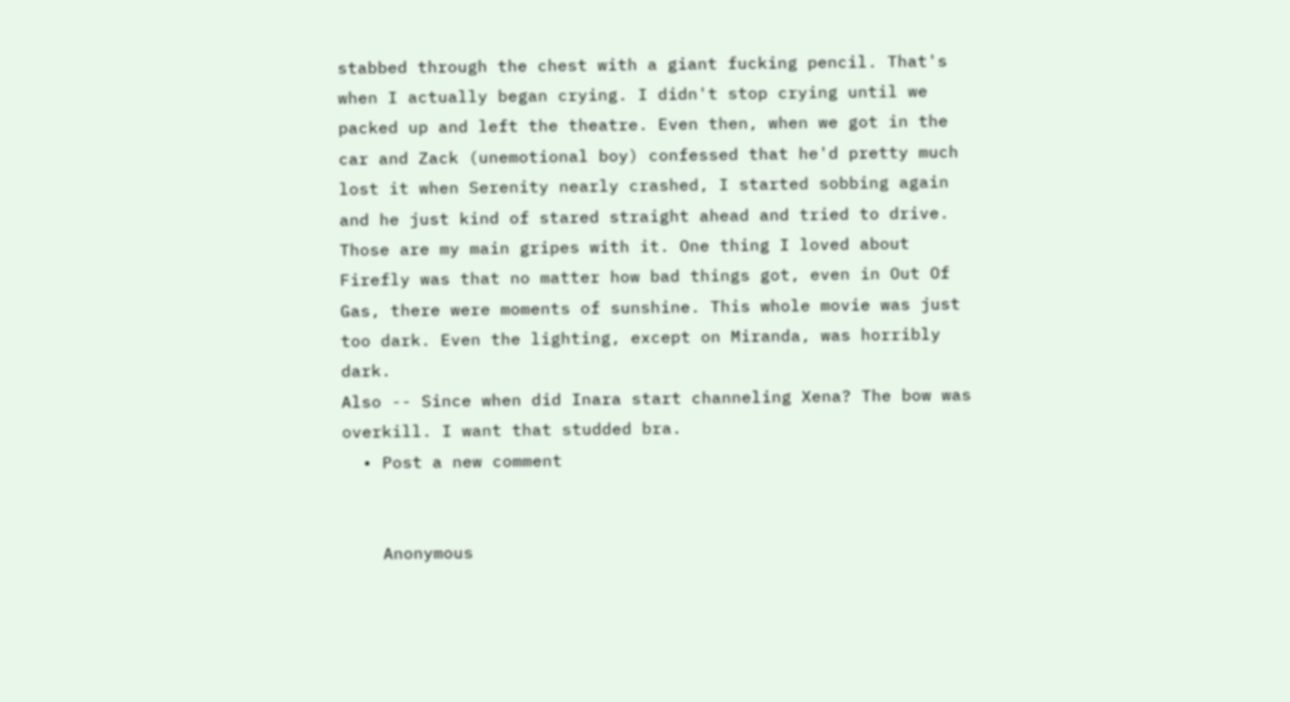stabbed through the chest with a giant fucking pencil. That's when I actually began crying. I didn't stop crying until we packed up and left the theatre. Even then, when we got in the car and Zack (unemotional boy) confessed that he'd pretty much lost it when Serenity nearly crashed, I started sobbing again and he just kind of stared straight ahead and tried to drive.
Those are my main gripes with it. One thing I loved about Firefly was that no matter how bad things got, even in Out Of Gas, there were moments of sunshine. This whole movie was just too dark. Even the lighting, except on Miranda, was horribly dark.
Also -- Since when did Inara start channeling Xena? The bow was overkill. I want that studded bra.
  • Post a new comment


    Anonymous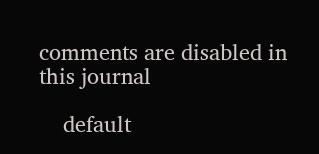comments are disabled in this journal

    default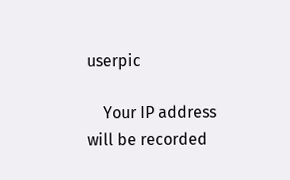userpic

    Your IP address will be recorded